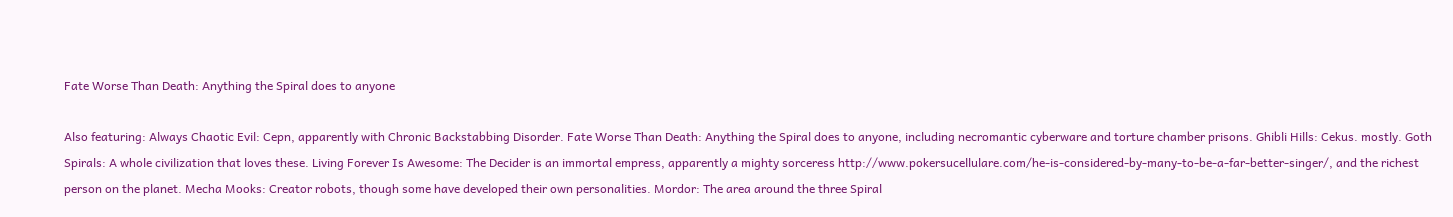Fate Worse Than Death: Anything the Spiral does to anyone

Also featuring: Always Chaotic Evil: Cepn, apparently with Chronic Backstabbing Disorder. Fate Worse Than Death: Anything the Spiral does to anyone, including necromantic cyberware and torture chamber prisons. Ghibli Hills: Cekus. mostly. Goth Spirals: A whole civilization that loves these. Living Forever Is Awesome: The Decider is an immortal empress, apparently a mighty sorceress http://www.pokersucellulare.com/he-is-considered-by-many-to-be-a-far-better-singer/, and the richest person on the planet. Mecha Mooks: Creator robots, though some have developed their own personalities. Mordor: The area around the three Spiral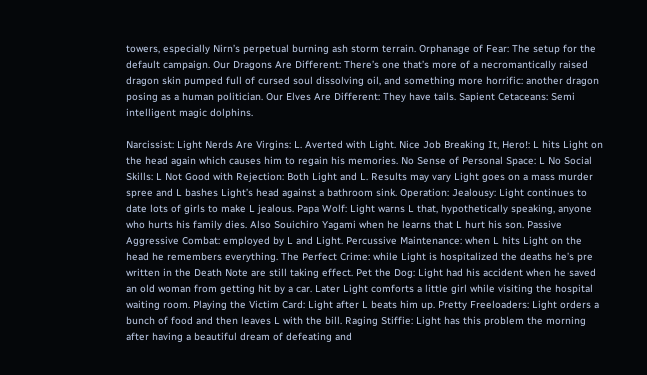towers, especially Nirn’s perpetual burning ash storm terrain. Orphanage of Fear: The setup for the default campaign. Our Dragons Are Different: There’s one that’s more of a necromantically raised dragon skin pumped full of cursed soul dissolving oil, and something more horrific: another dragon posing as a human politician. Our Elves Are Different: They have tails. Sapient Cetaceans: Semi intelligent magic dolphins.

Narcissist: Light Nerds Are Virgins: L. Averted with Light. Nice Job Breaking It, Hero!: L hits Light on the head again which causes him to regain his memories. No Sense of Personal Space: L No Social Skills: L Not Good with Rejection: Both Light and L. Results may vary Light goes on a mass murder spree and L bashes Light’s head against a bathroom sink. Operation: Jealousy: Light continues to date lots of girls to make L jealous. Papa Wolf: Light warns L that, hypothetically speaking, anyone who hurts his family dies. Also Souichiro Yagami when he learns that L hurt his son. Passive Aggressive Combat: employed by L and Light. Percussive Maintenance: when L hits Light on the head he remembers everything. The Perfect Crime: while Light is hospitalized the deaths he’s pre written in the Death Note are still taking effect. Pet the Dog: Light had his accident when he saved an old woman from getting hit by a car. Later Light comforts a little girl while visiting the hospital waiting room. Playing the Victim Card: Light after L beats him up. Pretty Freeloaders: Light orders a bunch of food and then leaves L with the bill. Raging Stiffie: Light has this problem the morning after having a beautiful dream of defeating and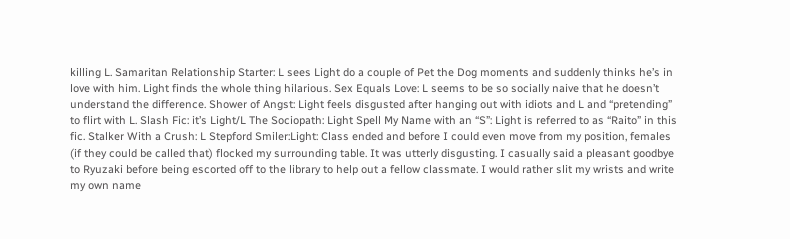killing L. Samaritan Relationship Starter: L sees Light do a couple of Pet the Dog moments and suddenly thinks he’s in love with him. Light finds the whole thing hilarious. Sex Equals Love: L seems to be so socially naive that he doesn’t understand the difference. Shower of Angst: Light feels disgusted after hanging out with idiots and L and “pretending” to flirt with L. Slash Fic: it’s Light/L The Sociopath: Light Spell My Name with an “S”: Light is referred to as “Raito” in this fic. Stalker With a Crush: L Stepford Smiler:Light: Class ended and before I could even move from my position, females (if they could be called that) flocked my surrounding table. It was utterly disgusting. I casually said a pleasant goodbye to Ryuzaki before being escorted off to the library to help out a fellow classmate. I would rather slit my wrists and write my own name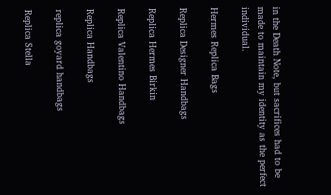in the Death Note, but sacrifices had to be made to maintain my identity as the perfect individual.

Hermes Replica Bags

Replica Designer Handbags

Replica Hermes Birkin

Replica Valentino Handbags

Replica Handbags

replica goyard handbags

Replica Stella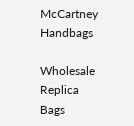McCartney Handbags

Wholesale Replica Bags